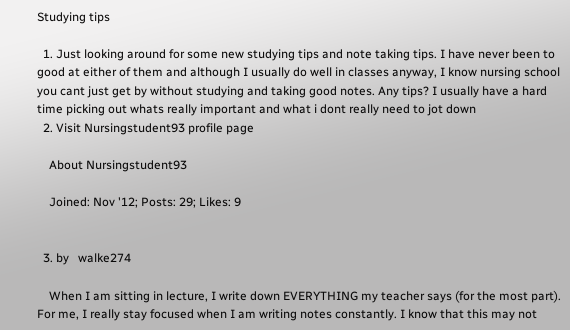Studying tips

  1. Just looking around for some new studying tips and note taking tips. I have never been to good at either of them and although I usually do well in classes anyway, I know nursing school you cant just get by without studying and taking good notes. Any tips? I usually have a hard time picking out whats really important and what i dont really need to jot down
  2. Visit Nursingstudent93 profile page

    About Nursingstudent93

    Joined: Nov '12; Posts: 29; Likes: 9


  3. by   walke274

    When I am sitting in lecture, I write down EVERYTHING my teacher says (for the most part). For me, I really stay focused when I am writing notes constantly. I know that this may not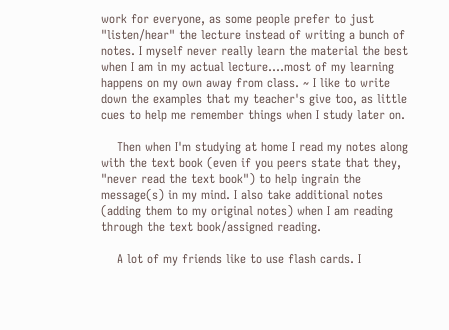work for everyone, as some people prefer to just "listen/hear" the lecture instead of writing a bunch of notes. I myself never really learn the material the best when I am in my actual lecture....most of my learning happens on my own away from class. ~ I like to write down the examples that my teacher's give too, as little cues to help me remember things when I study later on.

    Then when I'm studying at home I read my notes along with the text book (even if you peers state that they, "never read the text book") to help ingrain the message(s) in my mind. I also take additional notes (adding them to my original notes) when I am reading through the text book/assigned reading.

    A lot of my friends like to use flash cards. I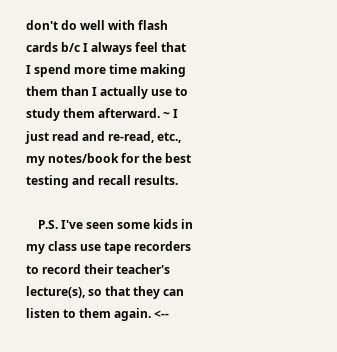don't do well with flash cards b/c I always feel that I spend more time making them than I actually use to study them afterward. ~ I just read and re-read, etc., my notes/book for the best testing and recall results.

    P.S. I've seen some kids in my class use tape recorders to record their teacher's lecture(s), so that they can listen to them again. <--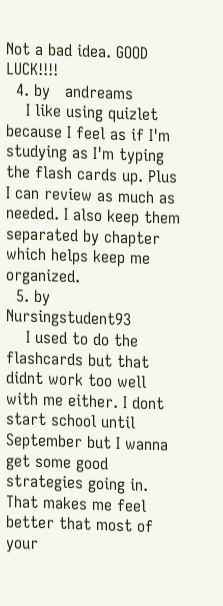Not a bad idea. GOOD LUCK!!!!
  4. by   andreams
    I like using quizlet because I feel as if I'm studying as I'm typing the flash cards up. Plus I can review as much as needed. I also keep them separated by chapter which helps keep me organized.
  5. by   Nursingstudent93
    I used to do the flashcards but that didnt work too well with me either. I dont start school until September but I wanna get some good strategies going in. That makes me feel better that most of your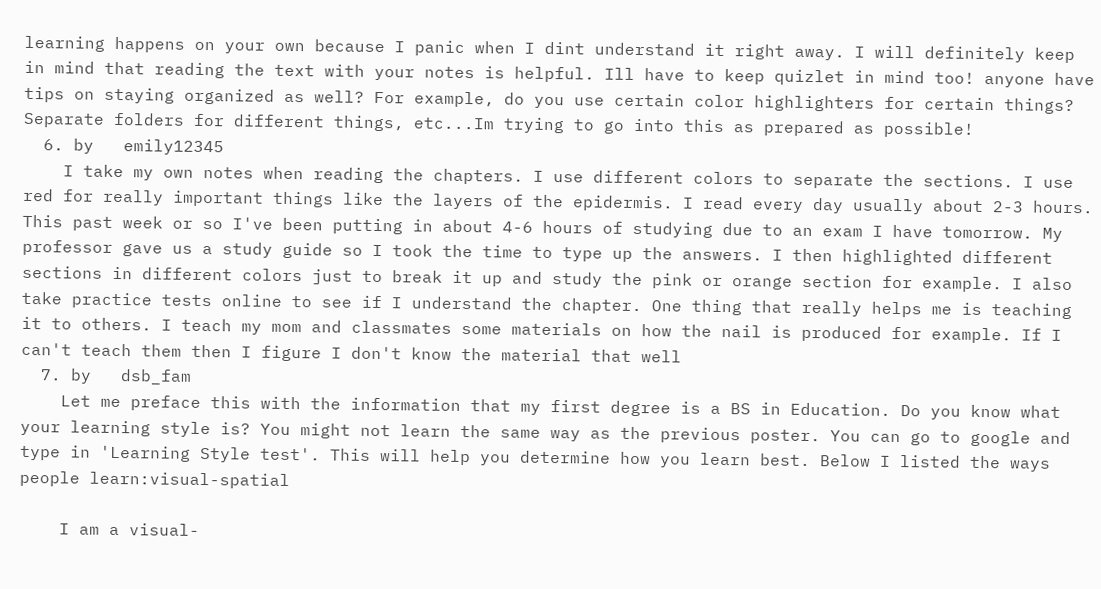learning happens on your own because I panic when I dint understand it right away. I will definitely keep in mind that reading the text with your notes is helpful. Ill have to keep quizlet in mind too! anyone have tips on staying organized as well? For example, do you use certain color highlighters for certain things? Separate folders for different things, etc...Im trying to go into this as prepared as possible!
  6. by   emily12345
    I take my own notes when reading the chapters. I use different colors to separate the sections. I use red for really important things like the layers of the epidermis. I read every day usually about 2-3 hours. This past week or so I've been putting in about 4-6 hours of studying due to an exam I have tomorrow. My professor gave us a study guide so I took the time to type up the answers. I then highlighted different sections in different colors just to break it up and study the pink or orange section for example. I also take practice tests online to see if I understand the chapter. One thing that really helps me is teaching it to others. I teach my mom and classmates some materials on how the nail is produced for example. If I can't teach them then I figure I don't know the material that well
  7. by   dsb_fam
    Let me preface this with the information that my first degree is a BS in Education. Do you know what your learning style is? You might not learn the same way as the previous poster. You can go to google and type in 'Learning Style test'. This will help you determine how you learn best. Below I listed the ways people learn:visual-spatial

    I am a visual-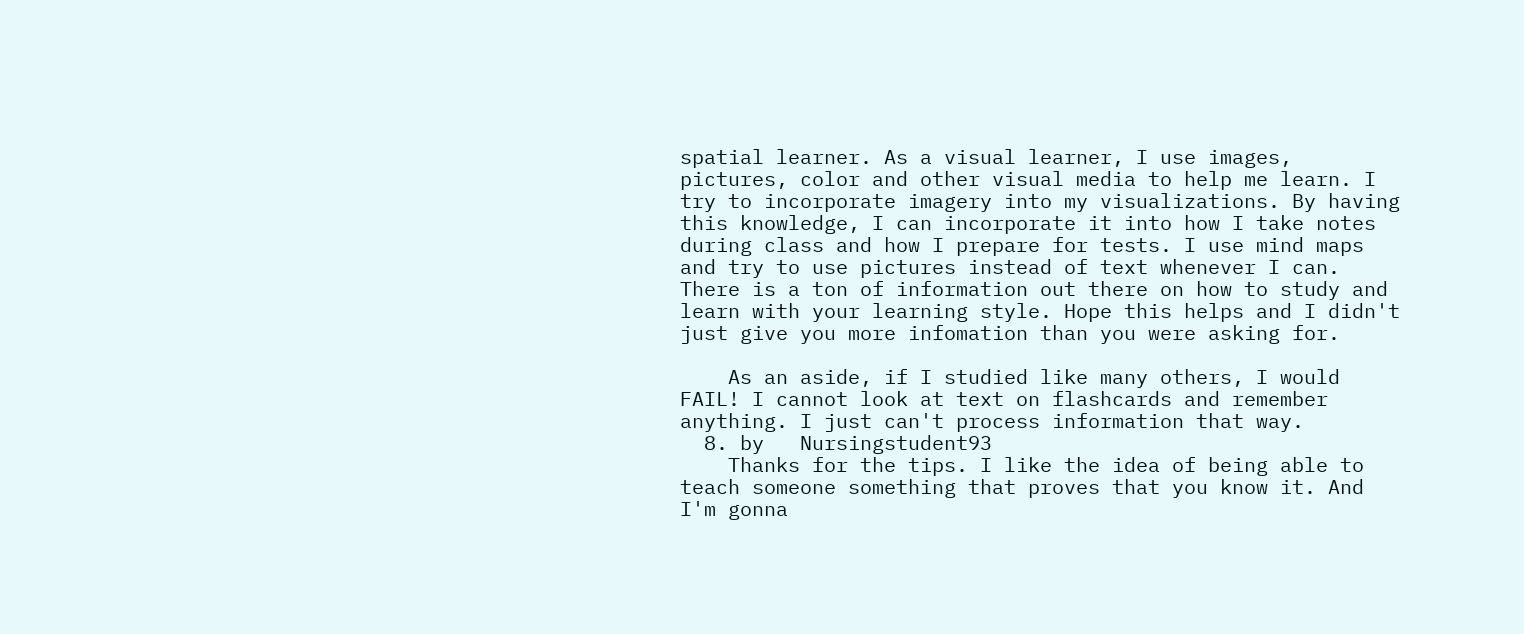spatial learner. As a visual learner, I use images, pictures, color and other visual media to help me learn. I try to incorporate imagery into my visualizations. By having this knowledge, I can incorporate it into how I take notes during class and how I prepare for tests. I use mind maps and try to use pictures instead of text whenever I can. There is a ton of information out there on how to study and learn with your learning style. Hope this helps and I didn't just give you more infomation than you were asking for.

    As an aside, if I studied like many others, I would FAIL! I cannot look at text on flashcards and remember anything. I just can't process information that way.
  8. by   Nursingstudent93
    Thanks for the tips. I like the idea of being able to teach someone something that proves that you know it. And I'm gonna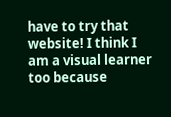have to try that website! I think I am a visual learner too because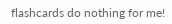flashcards do nothing for me!